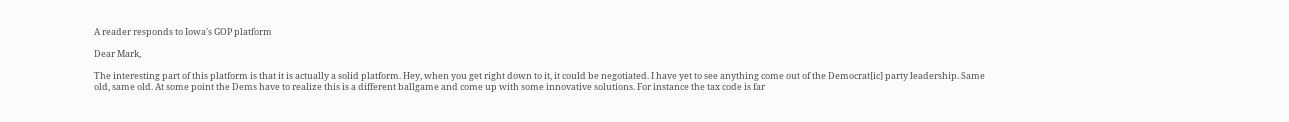A reader responds to Iowa's GOP platform

Dear Mark,

The interesting part of this platform is that it is actually a solid platform. Hey, when you get right down to it, it could be negotiated. I have yet to see anything come out of the Democrat[ic] party leadership. Same old, same old. At some point the Dems have to realize this is a different ballgame and come up with some innovative solutions. For instance the tax code is far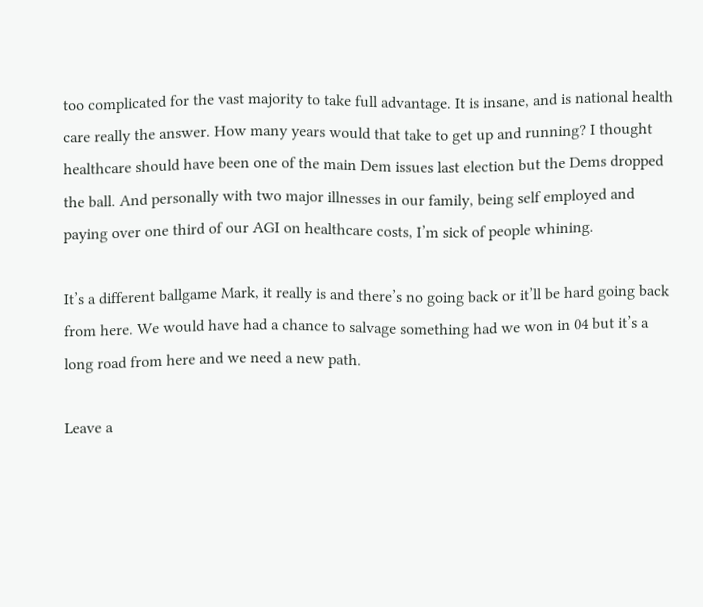too complicated for the vast majority to take full advantage. It is insane, and is national health care really the answer. How many years would that take to get up and running? I thought healthcare should have been one of the main Dem issues last election but the Dems dropped the ball. And personally with two major illnesses in our family, being self employed and paying over one third of our AGI on healthcare costs, I’m sick of people whining.

It’s a different ballgame Mark, it really is and there’s no going back or it’ll be hard going back from here. We would have had a chance to salvage something had we won in 04 but it’s a long road from here and we need a new path.

Leave a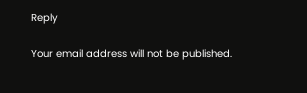Reply

Your email address will not be published.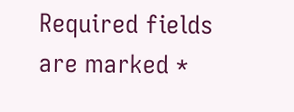Required fields are marked *